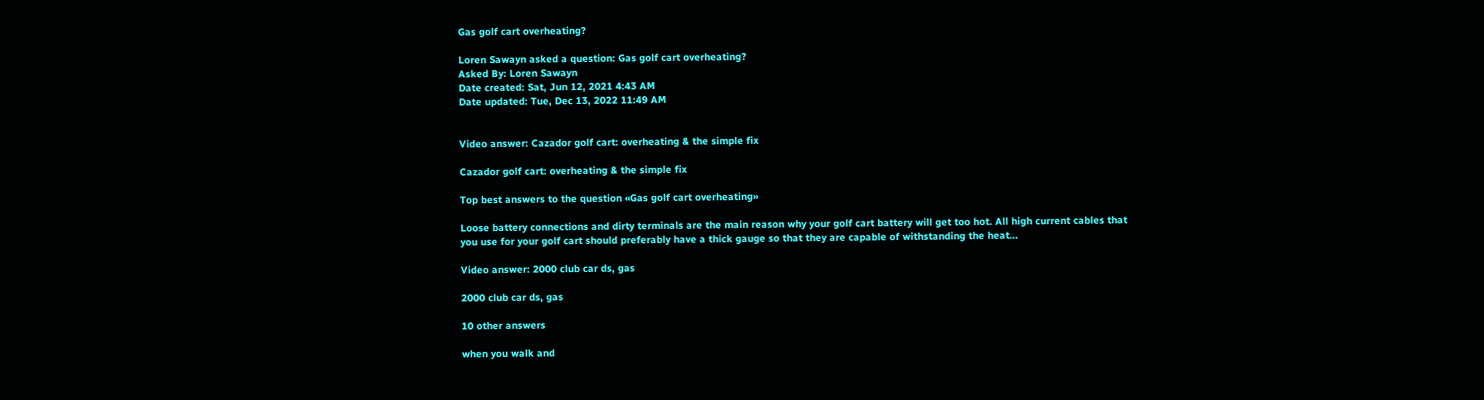Gas golf cart overheating?

Loren Sawayn asked a question: Gas golf cart overheating?
Asked By: Loren Sawayn
Date created: Sat, Jun 12, 2021 4:43 AM
Date updated: Tue, Dec 13, 2022 11:49 AM


Video answer: Cazador golf cart: overheating & the simple fix

Cazador golf cart: overheating & the simple fix

Top best answers to the question «Gas golf cart overheating»

Loose battery connections and dirty terminals are the main reason why your golf cart battery will get too hot. All high current cables that you use for your golf cart should preferably have a thick gauge so that they are capable of withstanding the heat…

Video answer: 2000 club car ds, gas

2000 club car ds, gas

10 other answers

when you walk and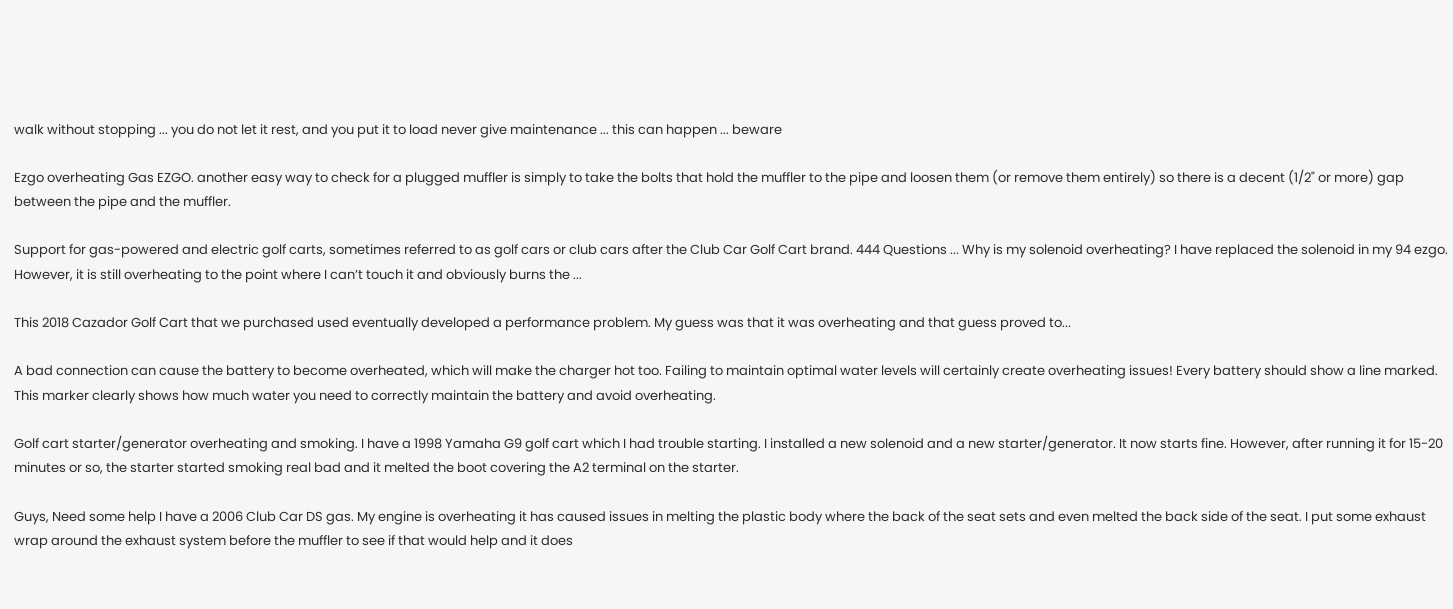walk without stopping ... you do not let it rest, and you put it to load never give maintenance ... this can happen ... beware

Ezgo overheating Gas EZGO. another easy way to check for a plugged muffler is simply to take the bolts that hold the muffler to the pipe and loosen them (or remove them entirely) so there is a decent (1/2" or more) gap between the pipe and the muffler.

Support for gas-powered and electric golf carts, sometimes referred to as golf cars or club cars after the Club Car Golf Cart brand. 444 Questions ... Why is my solenoid overheating? I have replaced the solenoid in my 94 ezgo. However, it is still overheating to the point where I can’t touch it and obviously burns the ...

This 2018 Cazador Golf Cart that we purchased used eventually developed a performance problem. My guess was that it was overheating and that guess proved to...

A bad connection can cause the battery to become overheated, which will make the charger hot too. Failing to maintain optimal water levels will certainly create overheating issues! Every battery should show a line marked. This marker clearly shows how much water you need to correctly maintain the battery and avoid overheating.

Golf cart starter/generator overheating and smoking. I have a 1998 Yamaha G9 golf cart which I had trouble starting. I installed a new solenoid and a new starter/generator. It now starts fine. However, after running it for 15-20 minutes or so, the starter started smoking real bad and it melted the boot covering the A2 terminal on the starter.

Guys, Need some help I have a 2006 Club Car DS gas. My engine is overheating it has caused issues in melting the plastic body where the back of the seat sets and even melted the back side of the seat. I put some exhaust wrap around the exhaust system before the muffler to see if that would help and it does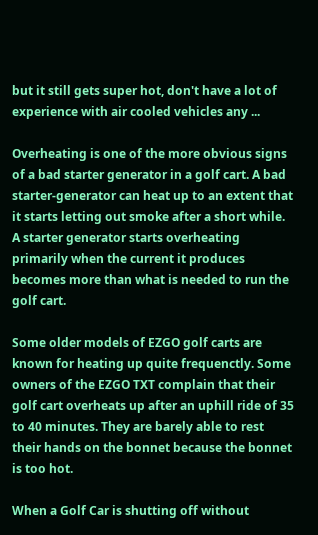but it still gets super hot, don't have a lot of experience with air cooled vehicles any ...

Overheating is one of the more obvious signs of a bad starter generator in a golf cart. A bad starter-generator can heat up to an extent that it starts letting out smoke after a short while. A starter generator starts overheating primarily when the current it produces becomes more than what is needed to run the golf cart.

Some older models of EZGO golf carts are known for heating up quite frequenctly. Some owners of the EZGO TXT complain that their golf cart overheats up after an uphill ride of 35 to 40 minutes. They are barely able to rest their hands on the bonnet because the bonnet is too hot.

When a Golf Car is shutting off without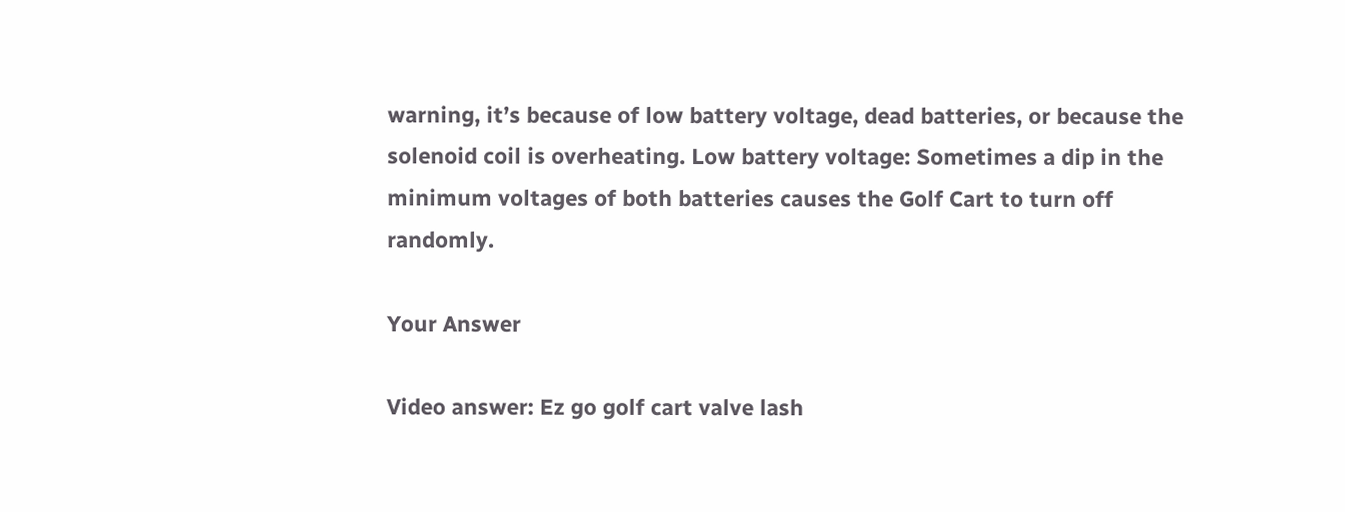warning, it’s because of low battery voltage, dead batteries, or because the solenoid coil is overheating. Low battery voltage: Sometimes a dip in the minimum voltages of both batteries causes the Golf Cart to turn off randomly.

Your Answer

Video answer: Ez go golf cart valve lash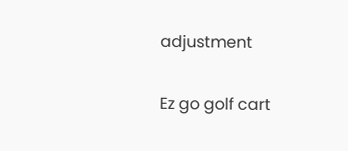adjustment

Ez go golf cart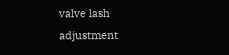valve lash adjustment